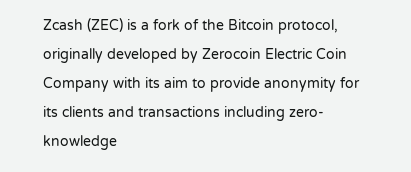Zcash (ZEC) is a fork of the Bitcoin protocol, originally developed by Zerocoin Electric Coin Company with its aim to provide anonymity for its clients and transactions including zero-knowledge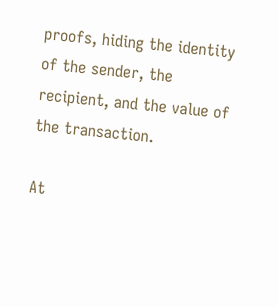proofs, hiding the identity of the sender, the recipient, and the value of the transaction.

At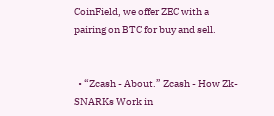CoinField, we offer ZEC with a pairing on BTC for buy and sell.


  • “Zcash - About.” Zcash - How Zk-SNARKs Work in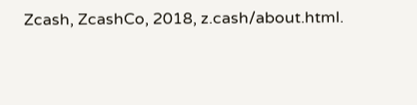Zcash, ZcashCo, 2018, z.cash/about.html.